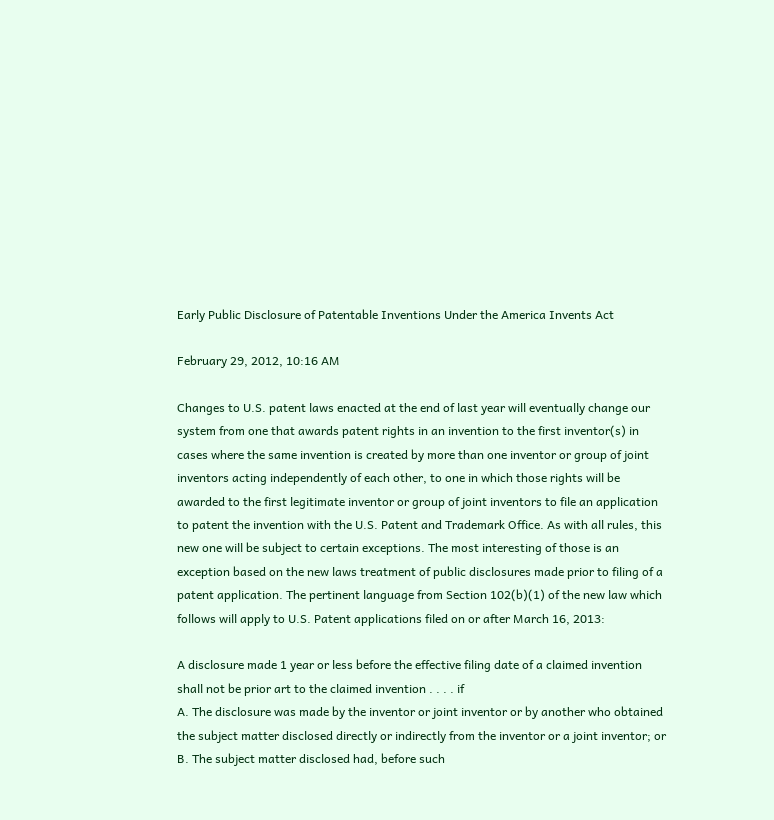Early Public Disclosure of Patentable Inventions Under the America Invents Act

February 29, 2012, 10:16 AM

Changes to U.S. patent laws enacted at the end of last year will eventually change our system from one that awards patent rights in an invention to the first inventor(s) in cases where the same invention is created by more than one inventor or group of joint inventors acting independently of each other, to one in which those rights will be awarded to the first legitimate inventor or group of joint inventors to file an application to patent the invention with the U.S. Patent and Trademark Office. As with all rules, this new one will be subject to certain exceptions. The most interesting of those is an exception based on the new laws treatment of public disclosures made prior to filing of a patent application. The pertinent language from Section 102(b)(1) of the new law which follows will apply to U.S. Patent applications filed on or after March 16, 2013:

A disclosure made 1 year or less before the effective filing date of a claimed invention shall not be prior art to the claimed invention . . . . if
A. The disclosure was made by the inventor or joint inventor or by another who obtained the subject matter disclosed directly or indirectly from the inventor or a joint inventor; or
B. The subject matter disclosed had, before such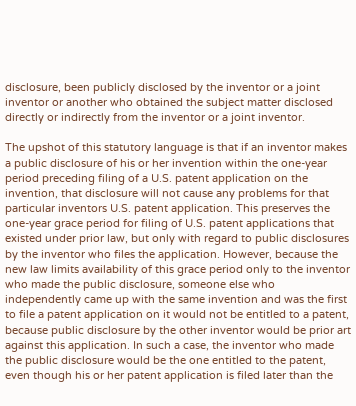disclosure, been publicly disclosed by the inventor or a joint inventor or another who obtained the subject matter disclosed directly or indirectly from the inventor or a joint inventor.

The upshot of this statutory language is that if an inventor makes a public disclosure of his or her invention within the one-year period preceding filing of a U.S. patent application on the invention, that disclosure will not cause any problems for that particular inventors U.S. patent application. This preserves the one-year grace period for filing of U.S. patent applications that existed under prior law, but only with regard to public disclosures by the inventor who files the application. However, because the new law limits availability of this grace period only to the inventor who made the public disclosure, someone else who independently came up with the same invention and was the first to file a patent application on it would not be entitled to a patent, because public disclosure by the other inventor would be prior art against this application. In such a case, the inventor who made the public disclosure would be the one entitled to the patent, even though his or her patent application is filed later than the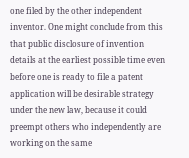one filed by the other independent inventor. One might conclude from this that public disclosure of invention details at the earliest possible time even before one is ready to file a patent application will be desirable strategy under the new law, because it could preempt others who independently are working on the same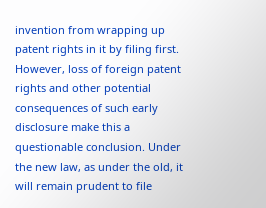invention from wrapping up patent rights in it by filing first. However, loss of foreign patent rights and other potential consequences of such early disclosure make this a questionable conclusion. Under the new law, as under the old, it will remain prudent to file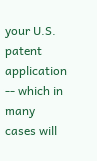your U.S. patent application -- which in many cases will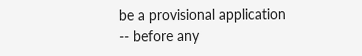be a provisional application -- before any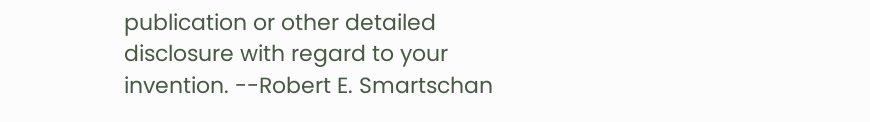publication or other detailed disclosure with regard to your invention. --Robert E. Smartschan